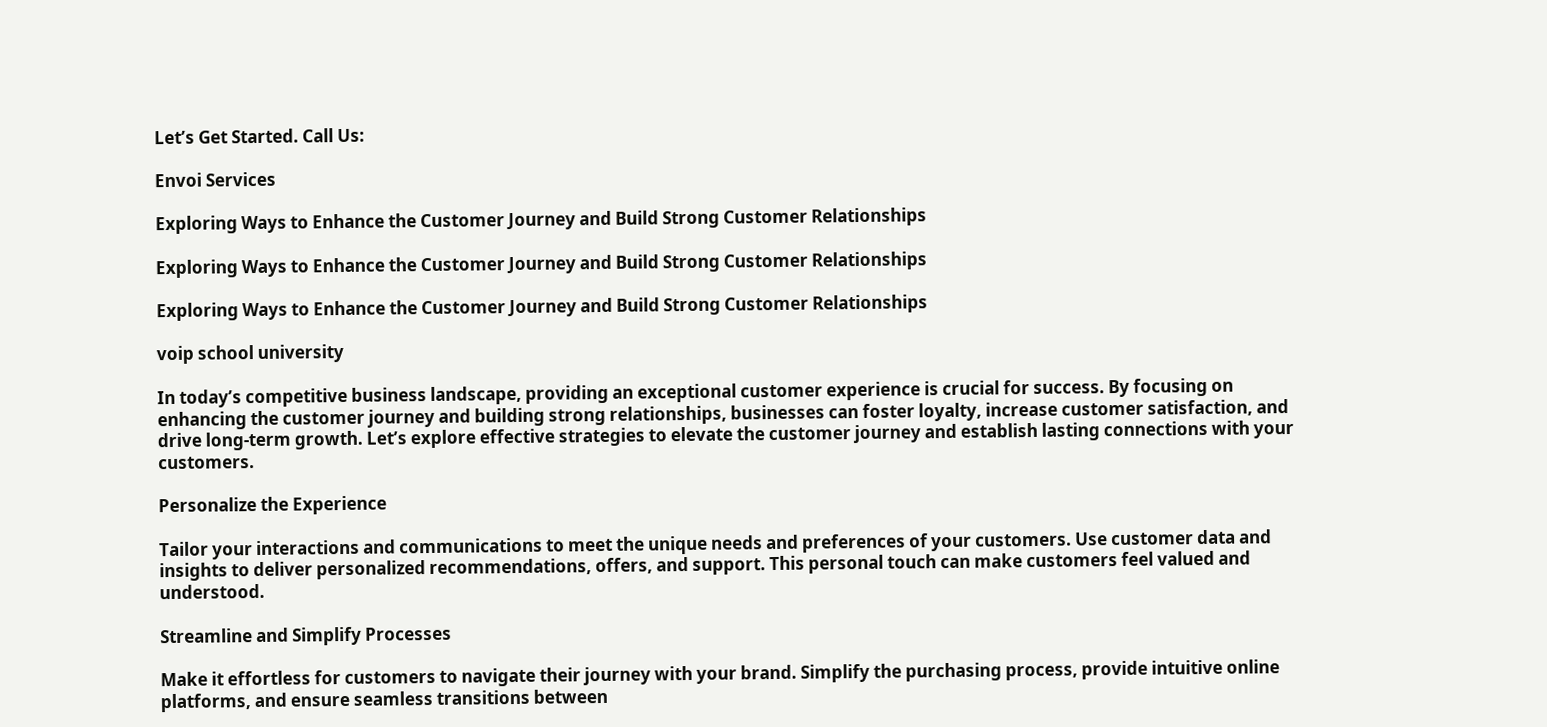Let’s Get Started. Call Us:

Envoi Services

Exploring Ways to Enhance the Customer Journey and Build Strong Customer Relationships

Exploring Ways to Enhance the Customer Journey and Build Strong Customer Relationships

Exploring Ways to Enhance the Customer Journey and Build Strong Customer Relationships

voip school university

In today’s competitive business landscape, providing an exceptional customer experience is crucial for success. By focusing on enhancing the customer journey and building strong relationships, businesses can foster loyalty, increase customer satisfaction, and drive long-term growth. Let’s explore effective strategies to elevate the customer journey and establish lasting connections with your customers.

Personalize the Experience

Tailor your interactions and communications to meet the unique needs and preferences of your customers. Use customer data and insights to deliver personalized recommendations, offers, and support. This personal touch can make customers feel valued and understood.

Streamline and Simplify Processes

Make it effortless for customers to navigate their journey with your brand. Simplify the purchasing process, provide intuitive online platforms, and ensure seamless transitions between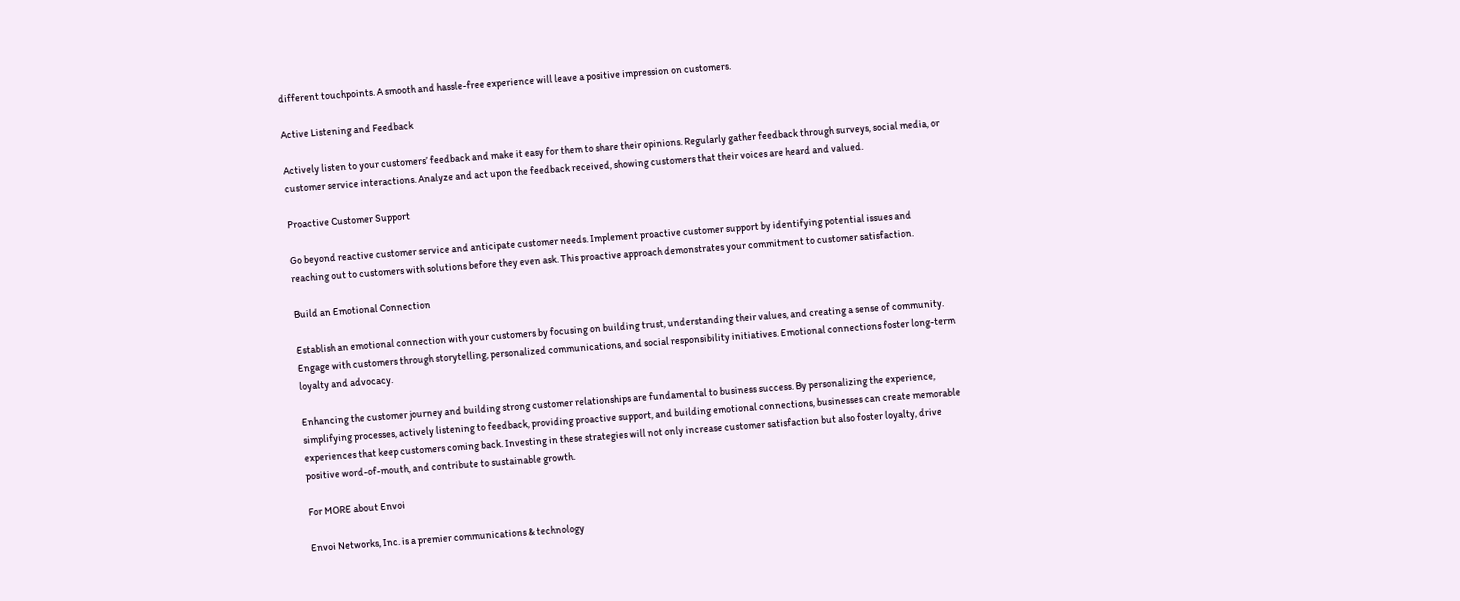different touchpoints. A smooth and hassle-free experience will leave a positive impression on customers.

Active Listening and Feedback

Actively listen to your customers’ feedback and make it easy for them to share their opinions. Regularly gather feedback through surveys, social media, or customer service interactions. Analyze and act upon the feedback received, showing customers that their voices are heard and valued.

Proactive Customer Support

Go beyond reactive customer service and anticipate customer needs. Implement proactive customer support by identifying potential issues and reaching out to customers with solutions before they even ask. This proactive approach demonstrates your commitment to customer satisfaction.

Build an Emotional Connection

Establish an emotional connection with your customers by focusing on building trust, understanding their values, and creating a sense of community. Engage with customers through storytelling, personalized communications, and social responsibility initiatives. Emotional connections foster long-term loyalty and advocacy.

Enhancing the customer journey and building strong customer relationships are fundamental to business success. By personalizing the experience, simplifying processes, actively listening to feedback, providing proactive support, and building emotional connections, businesses can create memorable experiences that keep customers coming back. Investing in these strategies will not only increase customer satisfaction but also foster loyalty, drive positive word-of-mouth, and contribute to sustainable growth.

For MORE about Envoi

Envoi Networks, Inc. is a premier communications & technology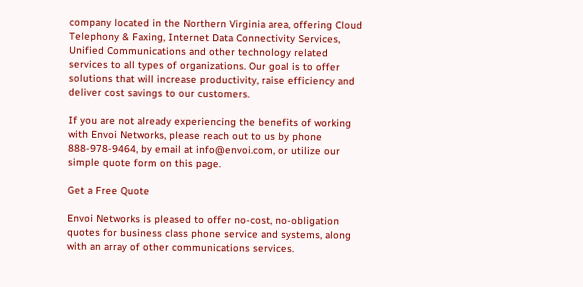company located in the Northern Virginia area, offering Cloud Telephony & Faxing, Internet Data Connectivity Services, Unified Communications and other technology related services to all types of organizations. Our goal is to offer solutions that will increase productivity, raise efficiency and deliver cost savings to our customers.

If you are not already experiencing the benefits of working with Envoi Networks, please reach out to us by phone 888-978-9464, by email at info@envoi.com, or utilize our simple quote form on this page.

Get a Free Quote

Envoi Networks is pleased to offer no-cost, no-obligation quotes for business class phone service and systems, along with an array of other communications services.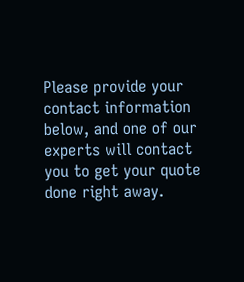Please provide your contact information below, and one of our experts will contact you to get your quote done right away.